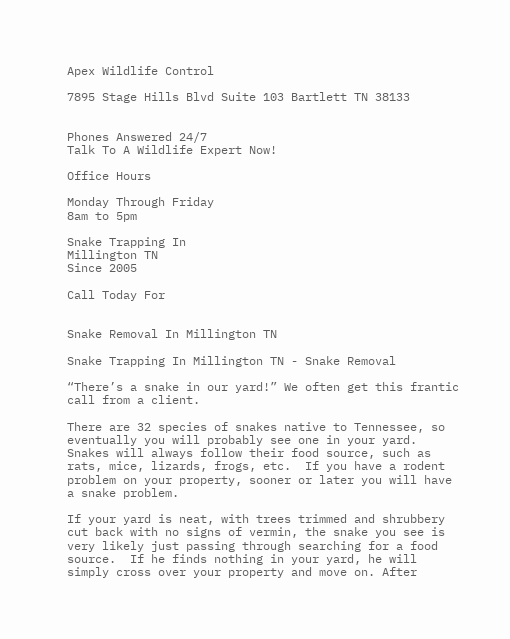Apex Wildlife Control

7895 Stage Hills Blvd Suite 103 Bartlett TN 38133


Phones Answered 24/7
Talk To A Wildlife Expert Now!

Office Hours

Monday Through Friday
8am to 5pm

Snake Trapping In
Millington TN
Since 2005

Call Today For


Snake Removal In Millington TN

Snake Trapping In Millington TN - Snake Removal

“There’s a snake in our yard!” We often get this frantic call from a client.

There are 32 species of snakes native to Tennessee, so eventually you will probably see one in your yard.  Snakes will always follow their food source, such as rats, mice, lizards, frogs, etc.  If you have a rodent problem on your property, sooner or later you will have a snake problem.

If your yard is neat, with trees trimmed and shrubbery cut back with no signs of vermin, the snake you see is very likely just passing through searching for a food source.  If he finds nothing in your yard, he will simply cross over your property and move on. After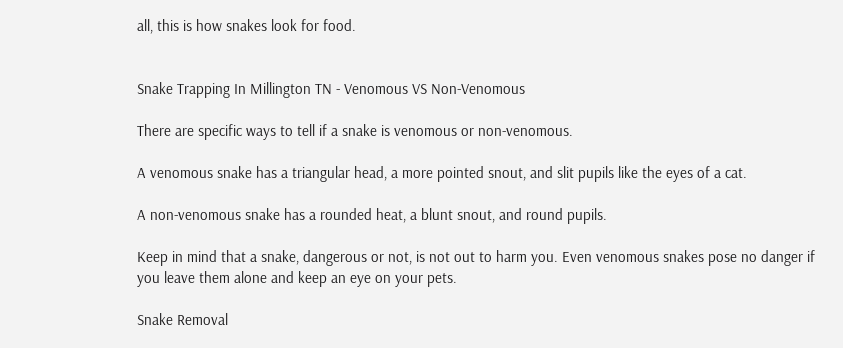all, this is how snakes look for food.


Snake Trapping In Millington TN - Venomous VS Non-Venomous

There are specific ways to tell if a snake is venomous or non-venomous.

A venomous snake has a triangular head, a more pointed snout, and slit pupils like the eyes of a cat.

A non-venomous snake has a rounded heat, a blunt snout, and round pupils.

Keep in mind that a snake, dangerous or not, is not out to harm you. Even venomous snakes pose no danger if you leave them alone and keep an eye on your pets.

Snake Removal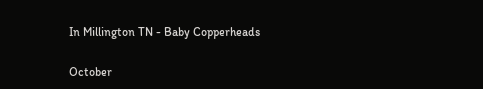In Millington TN - Baby Copperheads

October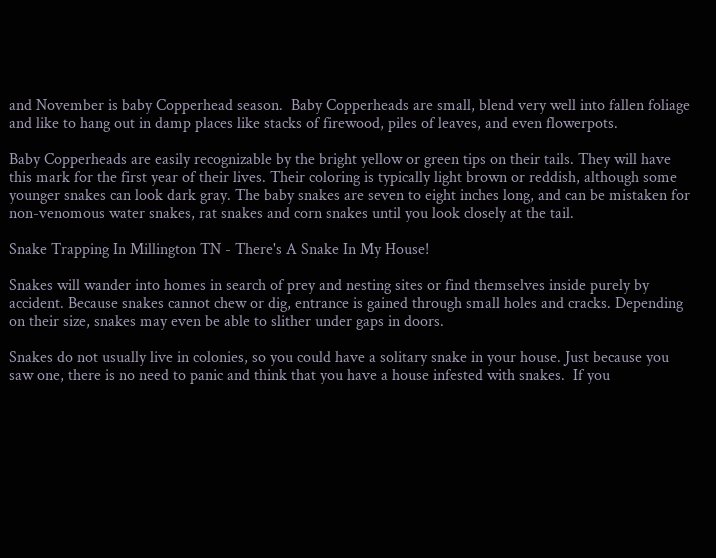and November is baby Copperhead season.  Baby Copperheads are small, blend very well into fallen foliage and like to hang out in damp places like stacks of firewood, piles of leaves, and even flowerpots.

Baby Copperheads are easily recognizable by the bright yellow or green tips on their tails. They will have this mark for the first year of their lives. Their coloring is typically light brown or reddish, although some younger snakes can look dark gray. The baby snakes are seven to eight inches long, and can be mistaken for non-venomous water snakes, rat snakes and corn snakes until you look closely at the tail.

Snake Trapping In Millington TN - There's A Snake In My House!

Snakes will wander into homes in search of prey and nesting sites or find themselves inside purely by accident. Because snakes cannot chew or dig, entrance is gained through small holes and cracks. Depending on their size, snakes may even be able to slither under gaps in doors.

Snakes do not usually live in colonies, so you could have a solitary snake in your house. Just because you saw one, there is no need to panic and think that you have a house infested with snakes.  If you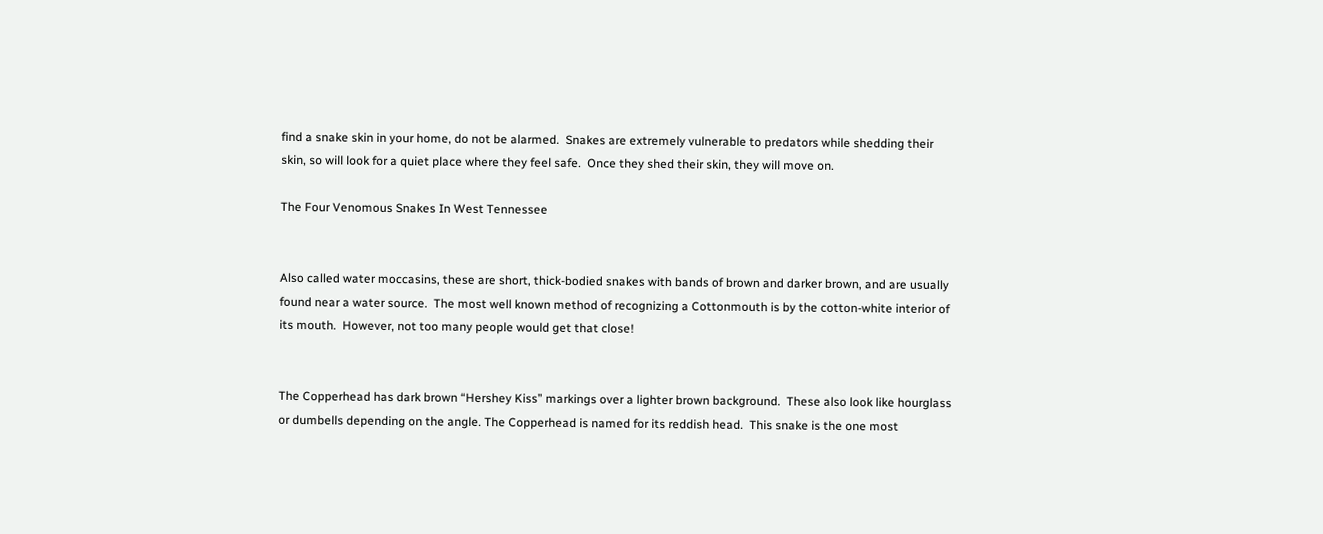find a snake skin in your home, do not be alarmed.  Snakes are extremely vulnerable to predators while shedding their skin, so will look for a quiet place where they feel safe.  Once they shed their skin, they will move on.

The Four Venomous Snakes In West Tennessee


Also called water moccasins, these are short, thick-bodied snakes with bands of brown and darker brown, and are usually found near a water source.  The most well known method of recognizing a Cottonmouth is by the cotton-white interior of its mouth.  However, not too many people would get that close!


The Copperhead has dark brown “Hershey Kiss” markings over a lighter brown background.  These also look like hourglass or dumbells depending on the angle. The Copperhead is named for its reddish head.  This snake is the one most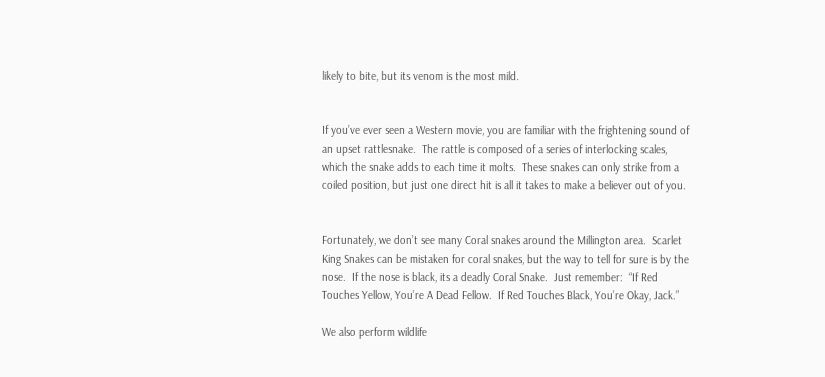likely to bite, but its venom is the most mild.


If you’ve ever seen a Western movie, you are familiar with the frightening sound of an upset rattlesnake.  The rattle is composed of a series of interlocking scales, which the snake adds to each time it molts.  These snakes can only strike from a coiled position, but just one direct hit is all it takes to make a believer out of you.


Fortunately, we don’t see many Coral snakes around the Millington area.  Scarlet King Snakes can be mistaken for coral snakes, but the way to tell for sure is by the nose.  If the nose is black, its a deadly Coral Snake.  Just remember:  “If Red Touches Yellow, You’re A Dead Fellow.  If Red Touches Black, You’re Okay, Jack.”

We also perform wildlife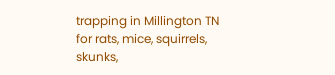trapping in Millington TN for rats, mice, squirrels, skunks,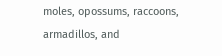moles, opossums, raccoons,  armadillos, and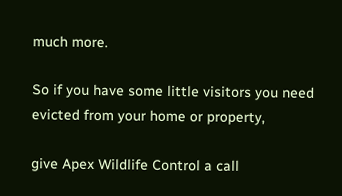much more.

So if you have some little visitors you need evicted from your home or property,

give Apex Wildlife Control a call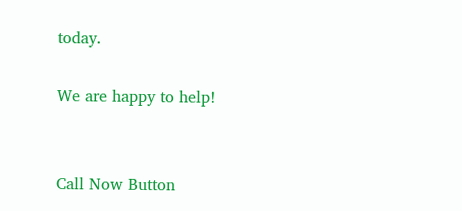today.

We are happy to help!


Call Now Button